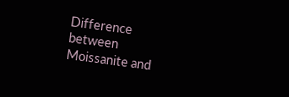Difference between Moissanite and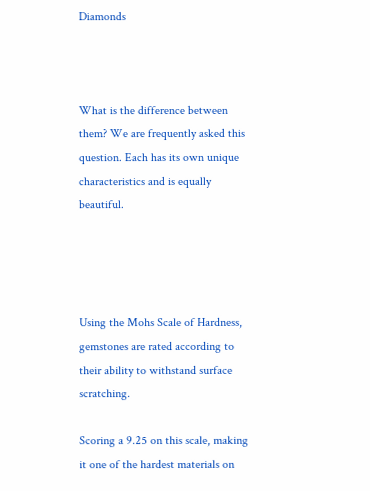Diamonds



What is the difference between them? We are frequently asked this question. Each has its own unique characteristics and is equally beautiful.




Using the Mohs Scale of Hardness, gemstones are rated according to their ability to withstand surface scratching.

Scoring a 9.25 on this scale, making it one of the hardest materials on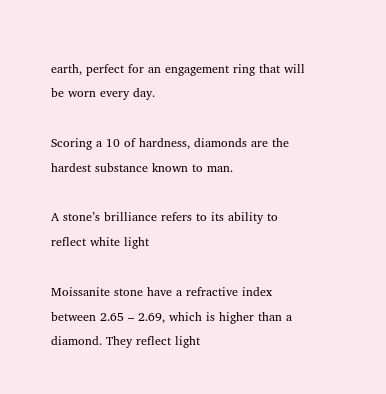earth, perfect for an engagement ring that will be worn every day.

Scoring a 10 of hardness, diamonds are the hardest substance known to man.

A stone’s brilliance refers to its ability to reflect white light

Moissanite stone have a refractive index between 2.65 – 2.69, which is higher than a diamond. They reflect light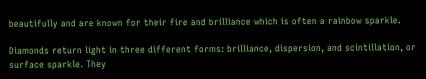beautifully and are known for their fire and brilliance which is often a rainbow sparkle.

Diamonds return light in three different forms: brilliance, dispersion, and scintillation, or surface sparkle. They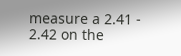measure a 2.41 - 2.42 on the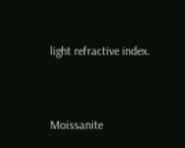light refractive index.


Moissanite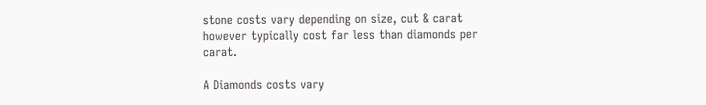stone costs vary depending on size, cut & carat however typically cost far less than diamonds per carat.

A Diamonds costs vary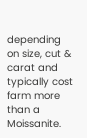depending on size, cut & carat and typically cost farm more than a Moissanite.